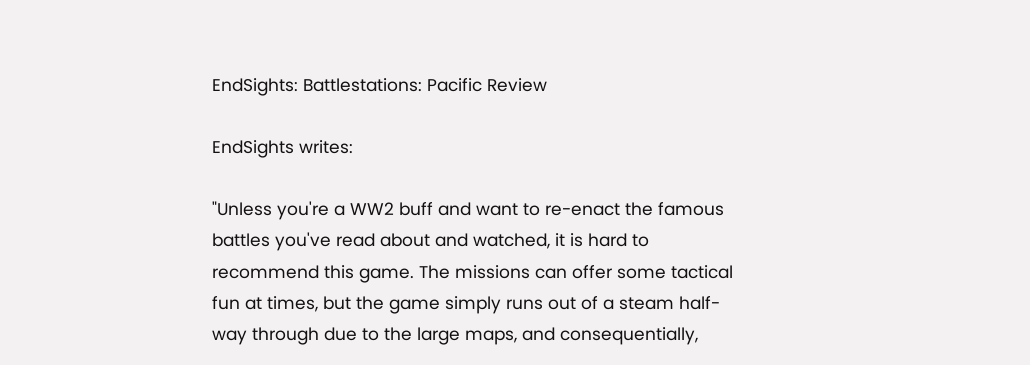EndSights: Battlestations: Pacific Review

EndSights writes:

"Unless you're a WW2 buff and want to re-enact the famous battles you've read about and watched, it is hard to recommend this game. The missions can offer some tactical fun at times, but the game simply runs out of a steam half-way through due to the large maps, and consequentially,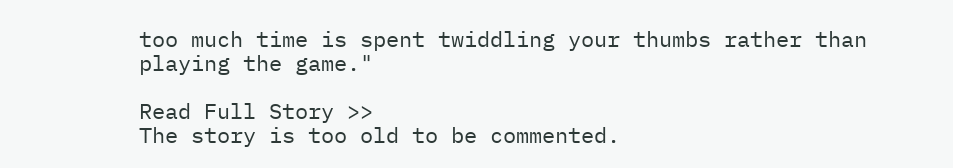too much time is spent twiddling your thumbs rather than playing the game."

Read Full Story >>
The story is too old to be commented.